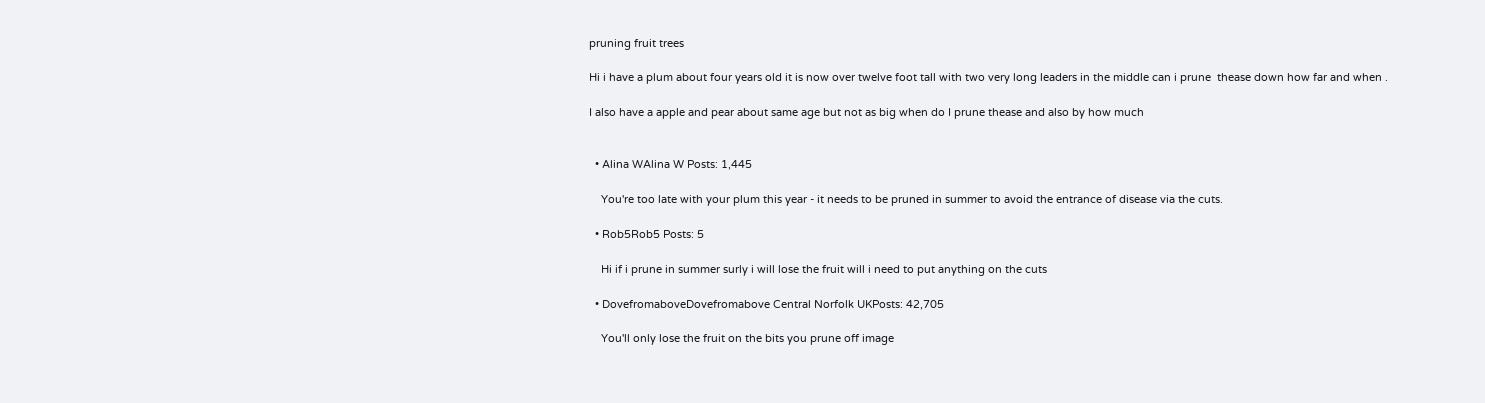pruning fruit trees

Hi i have a plum about four years old it is now over twelve foot tall with two very long leaders in the middle can i prune  thease down how far and when .

I also have a apple and pear about same age but not as big when do I prune thease and also by how much


  • Alina WAlina W Posts: 1,445

    You're too late with your plum this year - it needs to be pruned in summer to avoid the entrance of disease via the cuts.

  • Rob5Rob5 Posts: 5

    Hi if i prune in summer surly i will lose the fruit will i need to put anything on the cuts

  • DovefromaboveDovefromabove Central Norfolk UKPosts: 42,705

    You'll only lose the fruit on the bits you prune off image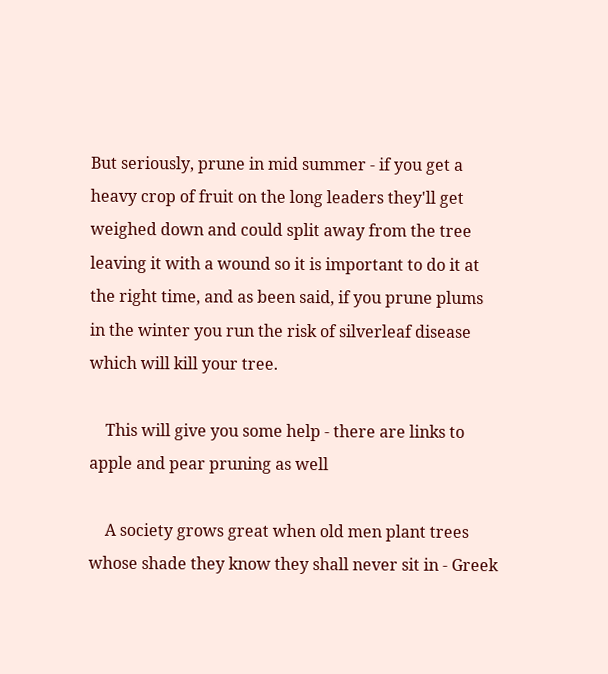But seriously, prune in mid summer - if you get a heavy crop of fruit on the long leaders they'll get weighed down and could split away from the tree leaving it with a wound so it is important to do it at the right time, and as been said, if you prune plums in the winter you run the risk of silverleaf disease which will kill your tree.

    This will give you some help - there are links to apple and pear pruning as well

    A society grows great when old men plant trees whose shade they know they shall never sit in - Greek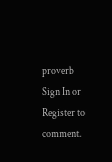proverb
Sign In or Register to comment.